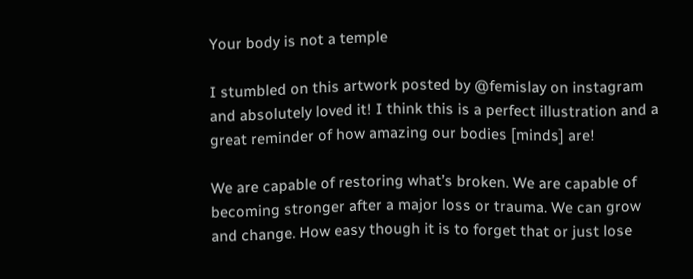Your body is not a temple

I stumbled on this artwork posted by @femislay on instagram and absolutely loved it! I think this is a perfect illustration and a great reminder of how amazing our bodies [minds] are!

We are capable of restoring what’s broken. We are capable of becoming stronger after a major loss or trauma. We can grow and change. How easy though it is to forget that or just lose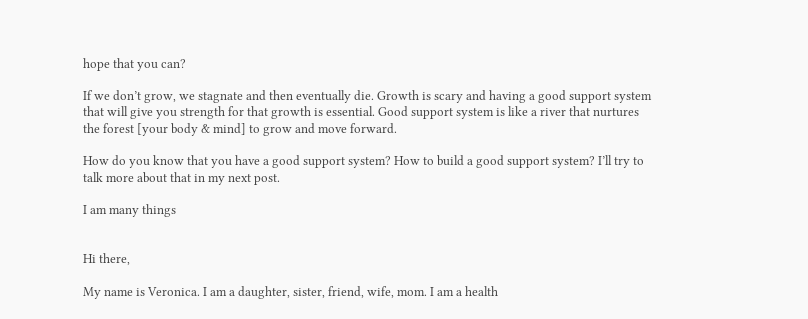hope that you can?

If we don’t grow, we stagnate and then eventually die. Growth is scary and having a good support system that will give you strength for that growth is essential. Good support system is like a river that nurtures the forest [your body & mind] to grow and move forward.

How do you know that you have a good support system? How to build a good support system? I’ll try to talk more about that in my next post.

I am many things


Hi there,

My name is Veronica. I am a daughter, sister, friend, wife, mom. I am a health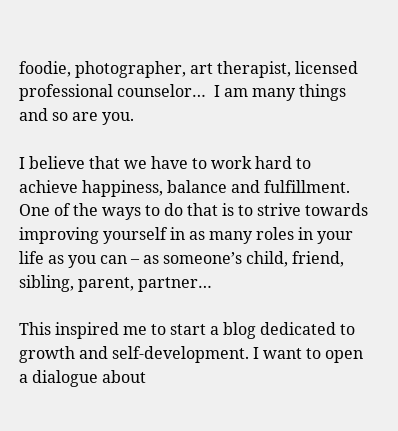foodie, photographer, art therapist, licensed professional counselor…  I am many things and so are you.

I believe that we have to work hard to achieve happiness, balance and fulfillment. One of the ways to do that is to strive towards improving yourself in as many roles in your life as you can – as someone’s child, friend, sibling, parent, partner…

This inspired me to start a blog dedicated to growth and self-development. I want to open a dialogue about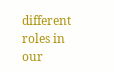different roles in our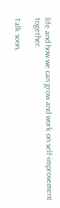life and how we can grow and work on self-improvement together.

Talk soon,